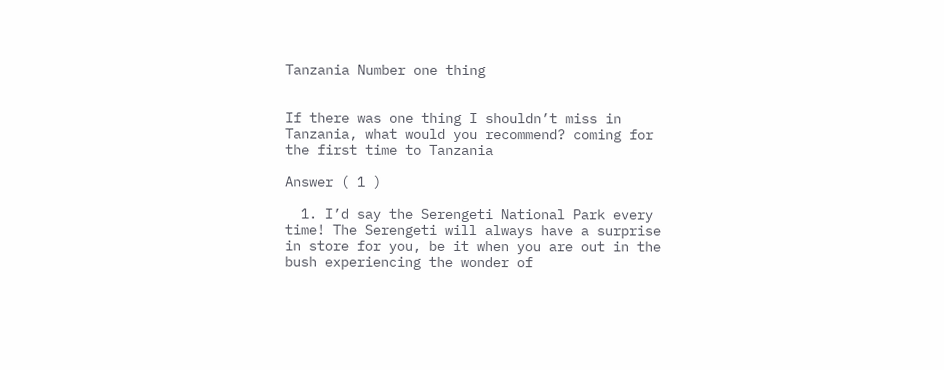Tanzania Number one thing


If there was one thing I shouldn’t miss in Tanzania, what would you recommend? coming for the first time to Tanzania

Answer ( 1 )

  1. I’d say the Serengeti National Park every time! The Serengeti will always have a surprise in store for you, be it when you are out in the bush experiencing the wonder of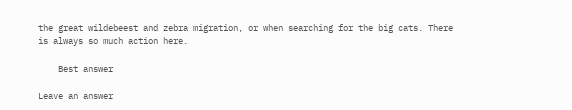the great wildebeest and zebra migration, or when searching for the big cats. There is always so much action here.

    Best answer

Leave an answer